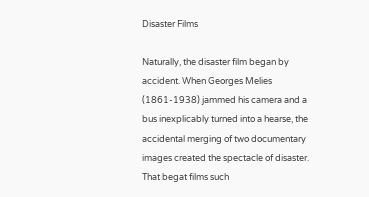Disaster Films

Naturally, the disaster film began by accident. When Georges Melies (1861-1938) jammed his camera and a bus inexplicably turned into a hearse, the accidental merging of two documentary images created the spectacle of disaster. That begat films such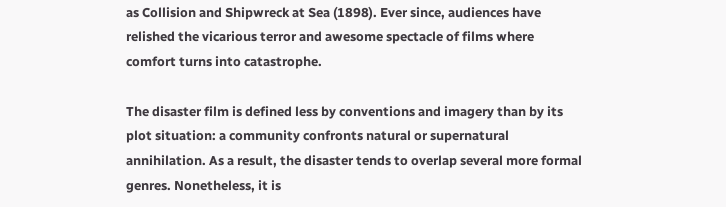as Collision and Shipwreck at Sea (1898). Ever since, audiences have relished the vicarious terror and awesome spectacle of films where comfort turns into catastrophe.

The disaster film is defined less by conventions and imagery than by its plot situation: a community confronts natural or supernatural annihilation. As a result, the disaster tends to overlap several more formal genres. Nonetheless, it is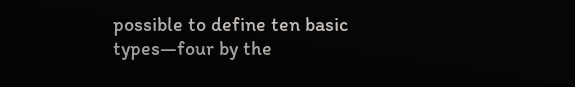possible to define ten basic types—four by the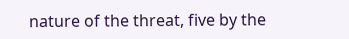nature of the threat, five by the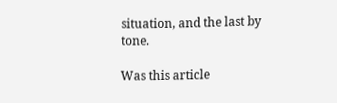situation, and the last by tone.

Was this article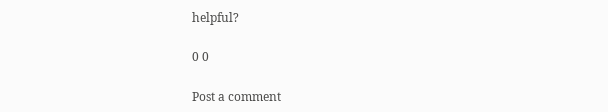helpful?

0 0

Post a comment